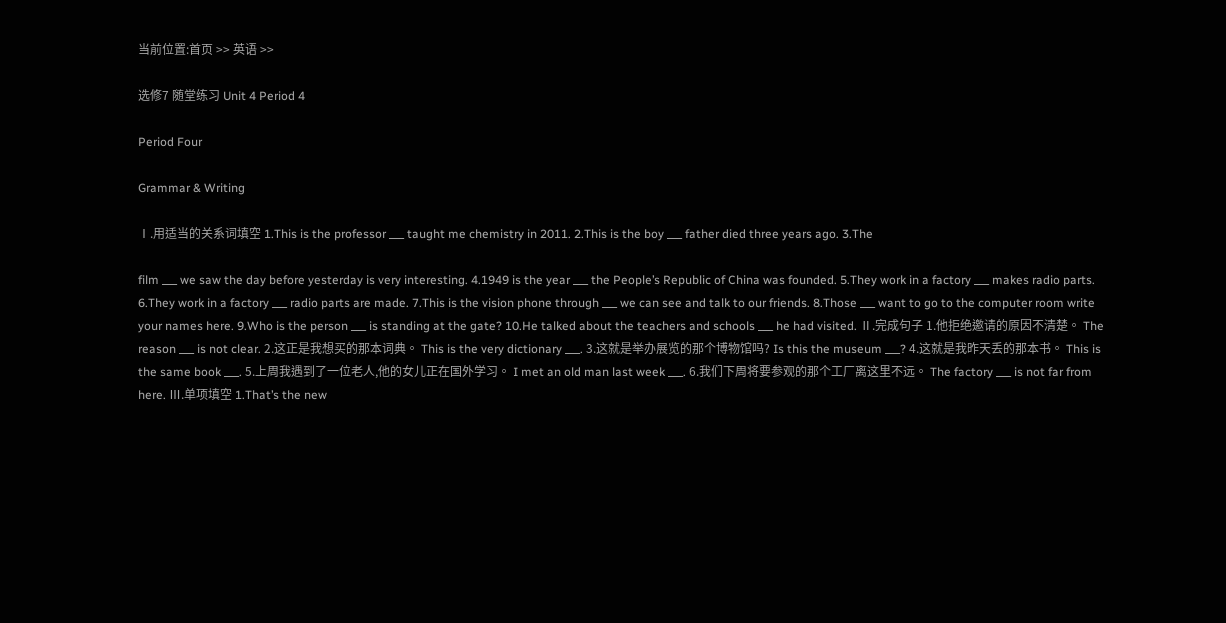当前位置:首页 >> 英语 >>

选修7 随堂练习 Unit 4 Period 4

Period Four

Grammar & Writing

Ⅰ.用适当的关系词填空 1.This is the professor ___ taught me chemistry in 2011. 2.This is the boy ___ father died three years ago. 3.The

film ___ we saw the day before yesterday is very interesting. 4.1949 is the year ___ the People’s Republic of China was founded. 5.They work in a factory ___ makes radio parts. 6.They work in a factory ___ radio parts are made. 7.This is the vision phone through ___ we can see and talk to our friends. 8.Those ___ want to go to the computer room write your names here. 9.Who is the person ___ is standing at the gate? 10.He talked about the teachers and schools ___ he had visited. Ⅱ.完成句子 1.他拒绝邀请的原因不清楚。 The reason ___ is not clear. 2.这正是我想买的那本词典。 This is the very dictionary ___. 3.这就是举办展览的那个博物馆吗? Is this the museum ___? 4.这就是我昨天丢的那本书。 This is the same book ___. 5.上周我遇到了一位老人,他的女儿正在国外学习。 I met an old man last week ___. 6.我们下周将要参观的那个工厂离这里不远。 The factory ___ is not far from here. Ⅲ.单项填空 1.That’s the new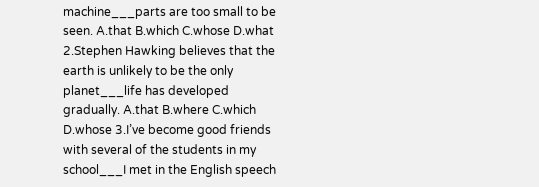machine___parts are too small to be seen. A.that B.which C.whose D.what 2.Stephen Hawking believes that the earth is unlikely to be the only planet___life has developed gradually. A.that B.where C.which D.whose 3.I’ve become good friends with several of the students in my school___I met in the English speech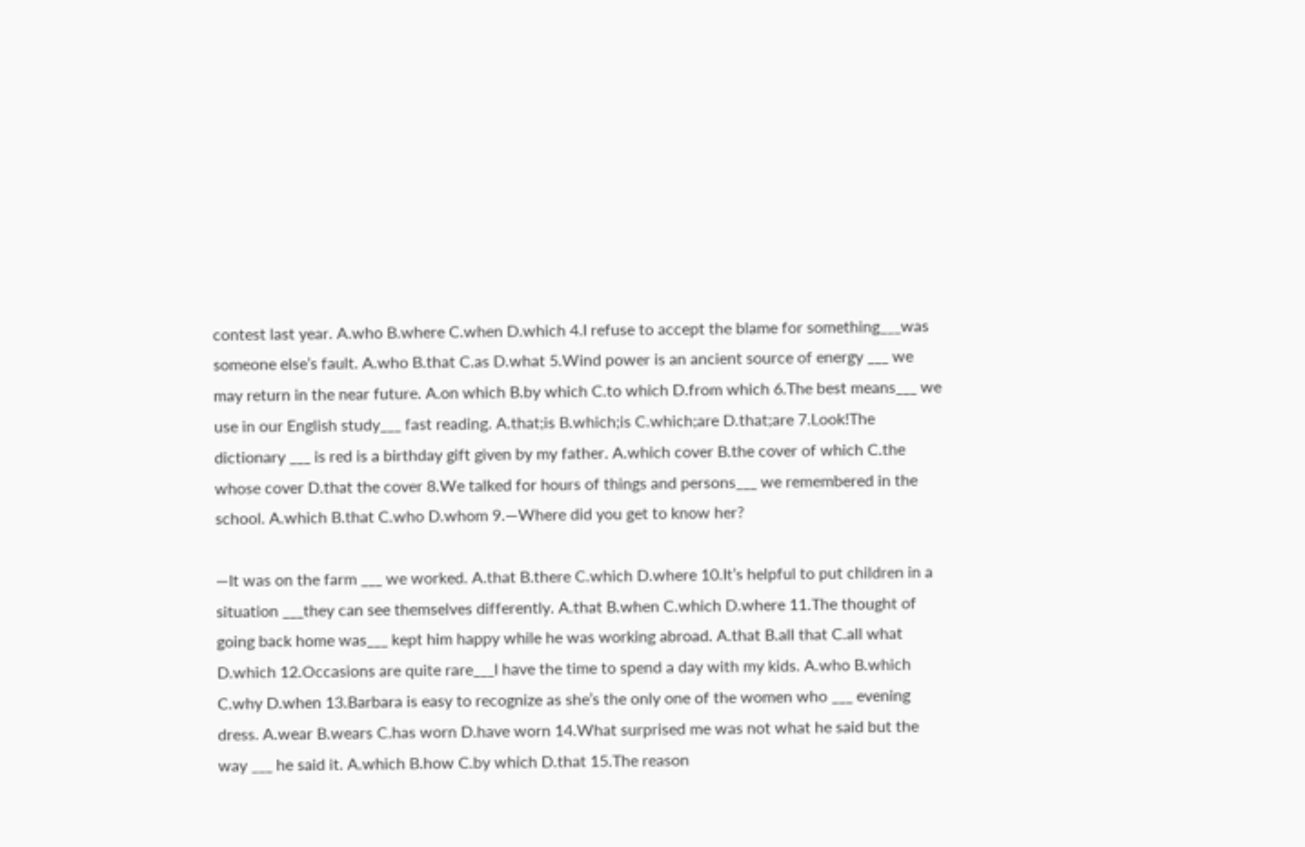contest last year. A.who B.where C.when D.which 4.I refuse to accept the blame for something___was someone else’s fault. A.who B.that C.as D.what 5.Wind power is an ancient source of energy ___ we may return in the near future. A.on which B.by which C.to which D.from which 6.The best means___ we use in our English study___ fast reading. A.that;is B.which;is C.which;are D.that;are 7.Look!The dictionary ___ is red is a birthday gift given by my father. A.which cover B.the cover of which C.the whose cover D.that the cover 8.We talked for hours of things and persons___ we remembered in the school. A.which B.that C.who D.whom 9.—Where did you get to know her?

—It was on the farm ___ we worked. A.that B.there C.which D.where 10.It’s helpful to put children in a situation ___they can see themselves differently. A.that B.when C.which D.where 11.The thought of going back home was___ kept him happy while he was working abroad. A.that B.all that C.all what D.which 12.Occasions are quite rare___I have the time to spend a day with my kids. A.who B.which C.why D.when 13.Barbara is easy to recognize as she’s the only one of the women who ___ evening dress. A.wear B.wears C.has worn D.have worn 14.What surprised me was not what he said but the way ___ he said it. A.which B.how C.by which D.that 15.The reason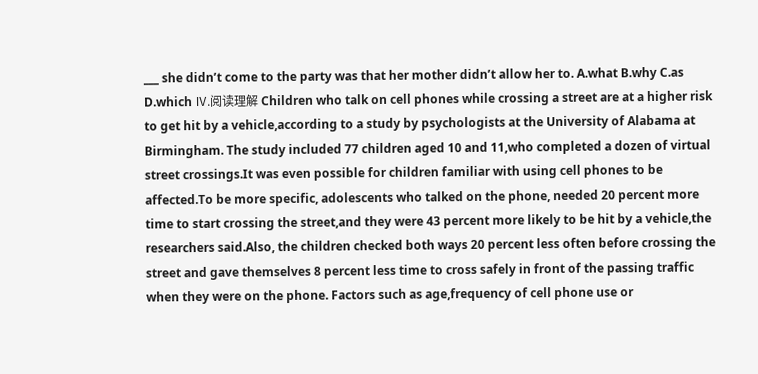___ she didn’t come to the party was that her mother didn’t allow her to. A.what B.why C.as D.which Ⅳ.阅读理解 Children who talk on cell phones while crossing a street are at a higher risk to get hit by a vehicle,according to a study by psychologists at the University of Alabama at Birmingham. The study included 77 children aged 10 and 11,who completed a dozen of virtual street crossings.It was even possible for children familiar with using cell phones to be affected.To be more specific, adolescents who talked on the phone, needed 20 percent more time to start crossing the street,and they were 43 percent more likely to be hit by a vehicle,the researchers said.Also, the children checked both ways 20 percent less often before crossing the street and gave themselves 8 percent less time to cross safely in front of the passing traffic when they were on the phone. Factors such as age,frequency of cell phone use or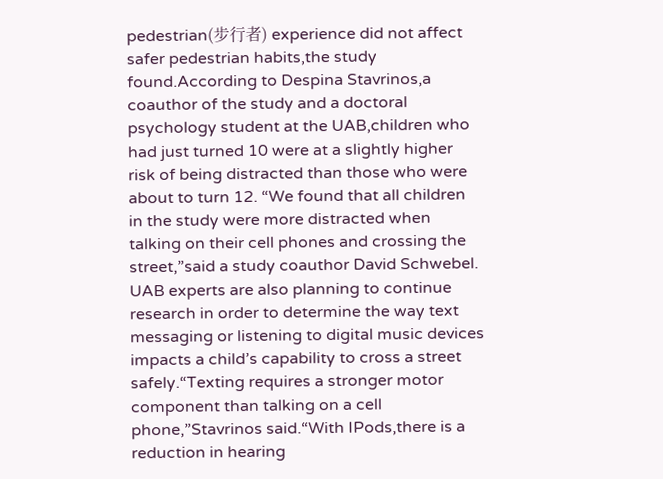pedestrian(步行者) experience did not affect safer pedestrian habits,the study found.According to Despina Stavrinos,a coauthor of the study and a doctoral psychology student at the UAB,children who had just turned 10 were at a slightly higher risk of being distracted than those who were about to turn 12. “We found that all children in the study were more distracted when talking on their cell phones and crossing the street,”said a study coauthor David Schwebel. UAB experts are also planning to continue research in order to determine the way text messaging or listening to digital music devices impacts a child’s capability to cross a street safely.“Texting requires a stronger motor component than talking on a cell phone,”Stavrinos said.“With IPods,there is a reduction in hearing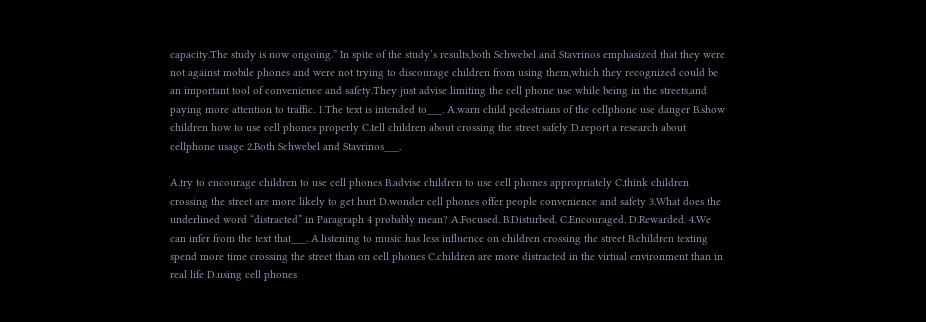capacity.The study is now ongoing.” In spite of the study’s results,both Schwebel and Stavrinos emphasized that they were not against mobile phones and were not trying to discourage children from using them,which they recognized could be an important tool of convenience and safety.They just advise limiting the cell phone use while being in the streets,and paying more attention to traffic. 1.The text is intended to___. A.warn child pedestrians of the cellphone use danger B.show children how to use cell phones properly C.tell children about crossing the street safely D.report a research about cellphone usage 2.Both Schwebel and Stavrinos___.

A.try to encourage children to use cell phones B.advise children to use cell phones appropriately C.think children crossing the street are more likely to get hurt D.wonder cell phones offer people convenience and safety 3.What does the underlined word “distracted” in Paragraph 4 probably mean? A.Focused. B.Disturbed. C.Encouraged. D.Rewarded. 4.We can infer from the text that___. A.listening to music has less influence on children crossing the street B.children texting spend more time crossing the street than on cell phones C.children are more distracted in the virtual environment than in real life D.using cell phones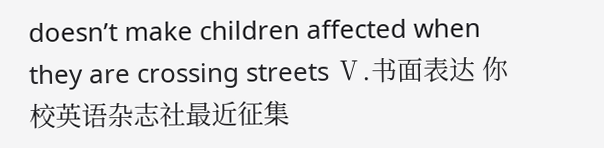doesn’t make children affected when they are crossing streets Ⅴ.书面表达 你校英语杂志社最近征集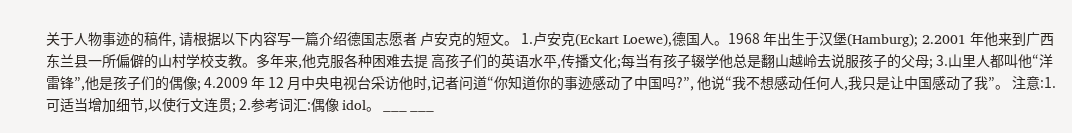关于人物事迹的稿件, 请根据以下内容写一篇介绍德国志愿者 卢安克的短文。 1.卢安克(Eckart Loewe),德国人。1968 年出生于汉堡(Hamburg); 2.2001 年他来到广西东兰县一所偏僻的山村学校支教。多年来,他克服各种困难去提 高孩子们的英语水平,传播文化;每当有孩子辍学他总是翻山越岭去说服孩子的父母; 3.山里人都叫他“洋雷锋”,他是孩子们的偶像; 4.2009 年 12 月中央电视台采访他时,记者问道“你知道你的事迹感动了中国吗?”, 他说“我不想感动任何人,我只是让中国感动了我”。 注意:1.可适当增加细节,以使行文连贯; 2.参考词汇:偶像 idol。 ___ ___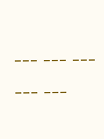___ ___ ___ ___ ___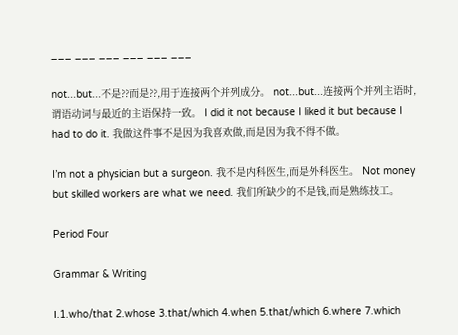___ ___ ___ ___ ___ ___

not...but...不是??而是??,用于连接两个并列成分。 not...but...连接两个并列主语时,谓语动词与最近的主语保持一致。 I did it not because I liked it but because I had to do it. 我做这件事不是因为我喜欢做,而是因为我不得不做。

I’m not a physician but a surgeon. 我不是内科医生,而是外科医生。 Not money but skilled workers are what we need. 我们所缺少的不是钱,而是熟练技工。

Period Four

Grammar & Writing

Ⅰ.1.who/that 2.whose 3.that/which 4.when 5.that/which 6.where 7.which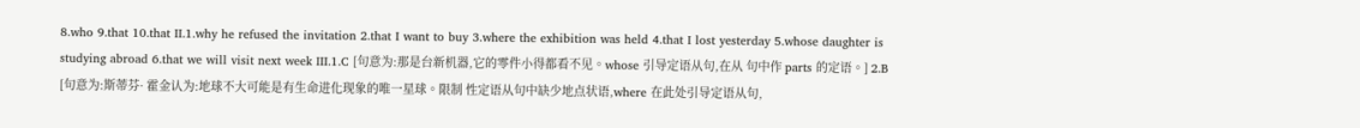8.who 9.that 10.that Ⅱ.1.why he refused the invitation 2.that I want to buy 3.where the exhibition was held 4.that I lost yesterday 5.whose daughter is studying abroad 6.that we will visit next week Ⅲ.1.C [句意为:那是台新机器,它的零件小得都看不见。whose 引导定语从句,在从 句中作 parts 的定语。] 2.B [句意为:斯蒂芬· 霍金认为:地球不大可能是有生命进化现象的唯一星球。限制 性定语从句中缺少地点状语,where 在此处引导定语从句,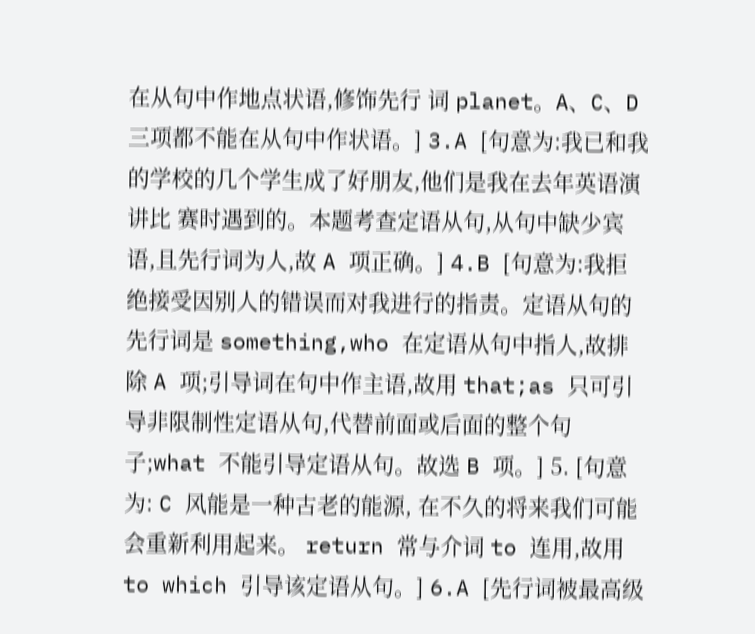在从句中作地点状语,修饰先行 词 planet。A、C、D 三项都不能在从句中作状语。] 3.A [句意为:我已和我的学校的几个学生成了好朋友,他们是我在去年英语演讲比 赛时遇到的。本题考查定语从句,从句中缺少宾语,且先行词为人,故 A 项正确。] 4.B [句意为:我拒绝接受因别人的错误而对我进行的指责。定语从句的先行词是 something,who 在定语从句中指人,故排除 A 项;引导词在句中作主语,故用 that;as 只可引导非限制性定语从句,代替前面或后面的整个句子;what 不能引导定语从句。故选 B 项。] 5. [句意为: C 风能是一种古老的能源, 在不久的将来我们可能会重新利用起来。 return 常与介词 to 连用,故用 to which 引导该定语从句。] 6.A [先行词被最高级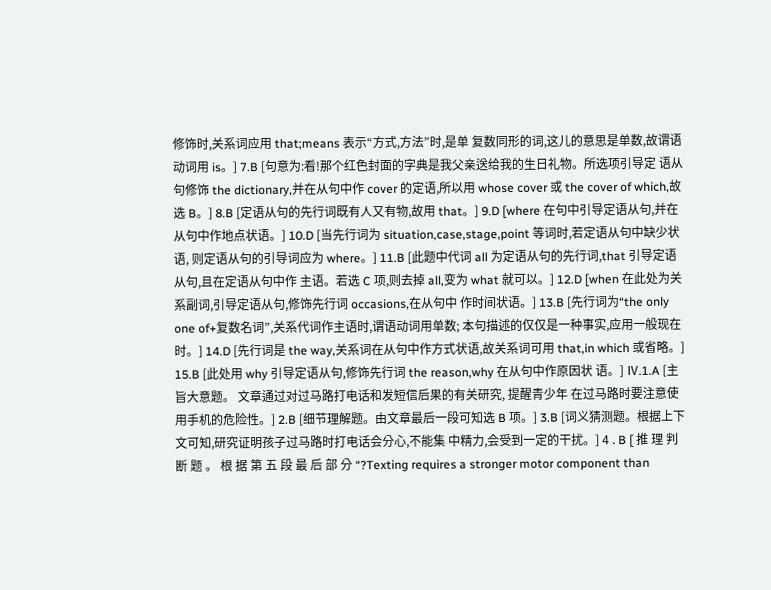修饰时,关系词应用 that;means 表示“方式,方法”时,是单 复数同形的词,这儿的意思是单数,故谓语动词用 is。] 7.B [句意为:看!那个红色封面的字典是我父亲送给我的生日礼物。所选项引导定 语从句修饰 the dictionary,并在从句中作 cover 的定语,所以用 whose cover 或 the cover of which,故选 B。] 8.B [定语从句的先行词既有人又有物,故用 that。] 9.D [where 在句中引导定语从句,并在从句中作地点状语。] 10.D [当先行词为 situation,case,stage,point 等词时,若定语从句中缺少状语, 则定语从句的引导词应为 where。] 11.B [此题中代词 all 为定语从句的先行词,that 引导定语从句,且在定语从句中作 主语。若选 C 项,则去掉 all,变为 what 就可以。] 12.D [when 在此处为关系副词,引导定语从句,修饰先行词 occasions,在从句中 作时间状语。] 13.B [先行词为“the only one of+复数名词”,关系代词作主语时,谓语动词用单数; 本句描述的仅仅是一种事实,应用一般现在时。] 14.D [先行词是 the way,关系词在从句中作方式状语,故关系词可用 that,in which 或省略。] 15.B [此处用 why 引导定语从句,修饰先行词 the reason,why 在从句中作原因状 语。] Ⅳ.1.A [主旨大意题。 文章通过对过马路打电话和发短信后果的有关研究, 提醒青少年 在过马路时要注意使用手机的危险性。] 2.B [细节理解题。由文章最后一段可知选 B 项。] 3.B [词义猜测题。根据上下文可知,研究证明孩子过马路时打电话会分心,不能集 中精力,会受到一定的干扰。] 4 . B [ 推 理 判 断 题 。 根 据 第 五 段 最 后 部 分 “?Texting requires a stronger motor component than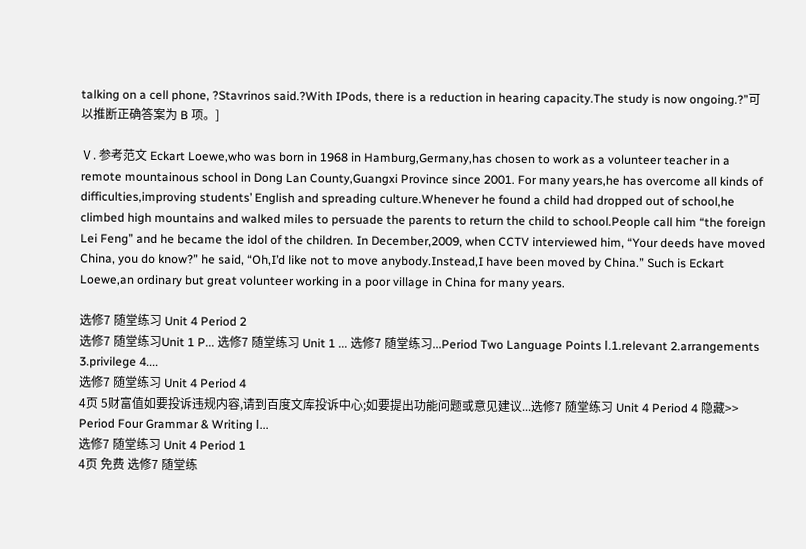talking on a cell phone, ?Stavrinos said.?With IPods, there is a reduction in hearing capacity.The study is now ongoing.?”可以推断正确答案为 B 项。]

Ⅴ. 参考范文 Eckart Loewe,who was born in 1968 in Hamburg,Germany,has chosen to work as a volunteer teacher in a remote mountainous school in Dong Lan County,Guangxi Province since 2001. For many years,he has overcome all kinds of difficulties,improving students’ English and spreading culture.Whenever he found a child had dropped out of school,he climbed high mountains and walked miles to persuade the parents to return the child to school.People call him “the foreign Lei Feng” and he became the idol of the children. In December,2009, when CCTV interviewed him, “Your deeds have moved China, you do know?” he said, “Oh,I’d like not to move anybody.Instead,I have been moved by China.” Such is Eckart Loewe,an ordinary but great volunteer working in a poor village in China for many years.

选修7 随堂练习 Unit 4 Period 2
选修7 随堂练习Unit 1 P... 选修7 随堂练习 Unit 1 ... 选修7 随堂练习...Period Two Language Points Ⅰ.1.relevant 2.arrangements 3.privilege 4....
选修7 随堂练习 Unit 4 Period 4
4页 5财富值如要投诉违规内容,请到百度文库投诉中心;如要提出功能问题或意见建议...选修7 随堂练习 Unit 4 Period 4 隐藏>> Period Four Grammar & Writing Ⅰ...
选修7 随堂练习 Unit 4 Period 1
4页 免费 选修7 随堂练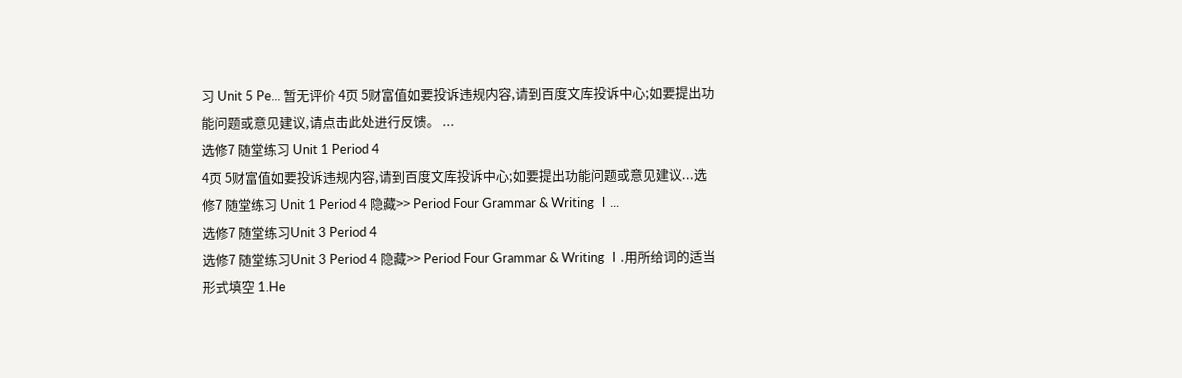习 Unit 5 Pe... 暂无评价 4页 5财富值如要投诉违规内容,请到百度文库投诉中心;如要提出功能问题或意见建议,请点击此处进行反馈。 ...
选修7 随堂练习 Unit 1 Period 4
4页 5财富值如要投诉违规内容,请到百度文库投诉中心;如要提出功能问题或意见建议...选修7 随堂练习 Unit 1 Period 4 隐藏>> Period Four Grammar & Writing Ⅰ...
选修7 随堂练习Unit 3 Period 4
选修7 随堂练习Unit 3 Period 4 隐藏>> Period Four Grammar & Writing Ⅰ.用所给词的适当形式填空 1.He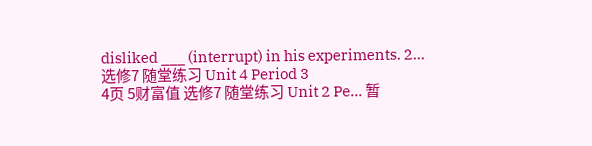disliked ___ (interrupt) in his experiments. 2...
选修7 随堂练习 Unit 4 Period 3
4页 5财富值 选修7 随堂练习 Unit 2 Pe... 暂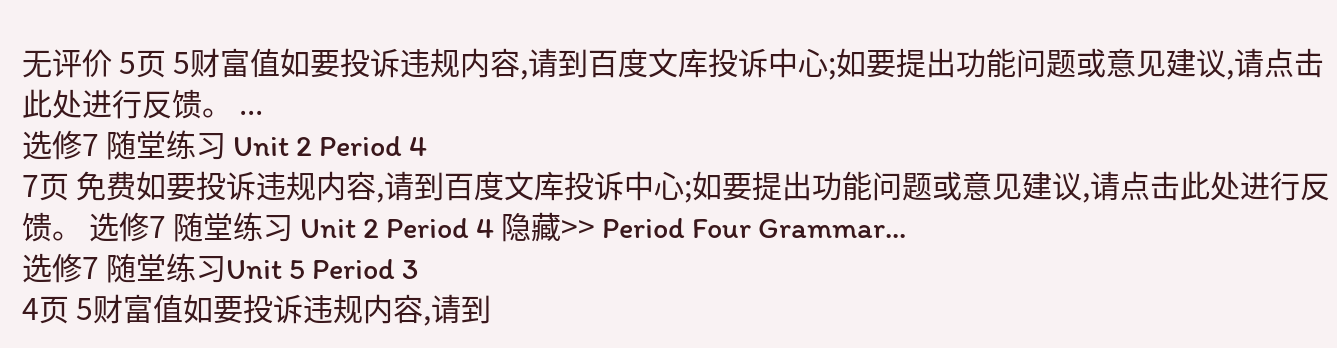无评价 5页 5财富值如要投诉违规内容,请到百度文库投诉中心;如要提出功能问题或意见建议,请点击此处进行反馈。 ...
选修7 随堂练习 Unit 2 Period 4
7页 免费如要投诉违规内容,请到百度文库投诉中心;如要提出功能问题或意见建议,请点击此处进行反馈。 选修7 随堂练习 Unit 2 Period 4 隐藏>> Period Four Grammar...
选修7 随堂练习Unit 5 Period 3
4页 5财富值如要投诉违规内容,请到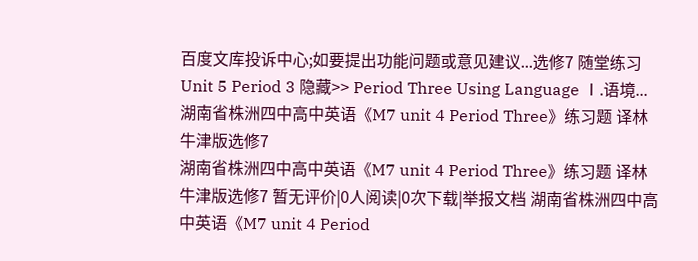百度文库投诉中心;如要提出功能问题或意见建议...选修7 随堂练习Unit 5 Period 3 隐藏>> Period Three Using Language Ⅰ.语境...
湖南省株洲四中高中英语《M7 unit 4 Period Three》练习题 译林牛津版选修7
湖南省株洲四中高中英语《M7 unit 4 Period Three》练习题 译林牛津版选修7 暂无评价|0人阅读|0次下载|举报文档 湖南省株洲四中高中英语《M7 unit 4 Period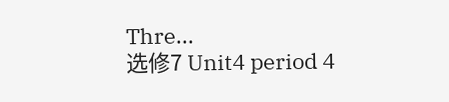Thre...
选修7 Unit4 period 4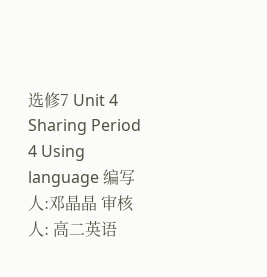选修7 Unit 4 Sharing Period 4 Using language 编写人:邓晶晶 审核人: 高二英语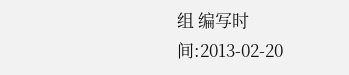组 编写时间:2013-02-20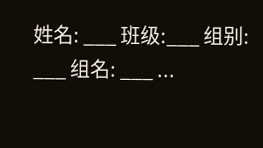姓名: ___ 班级:___ 组别: ___ 组名: ___ ...